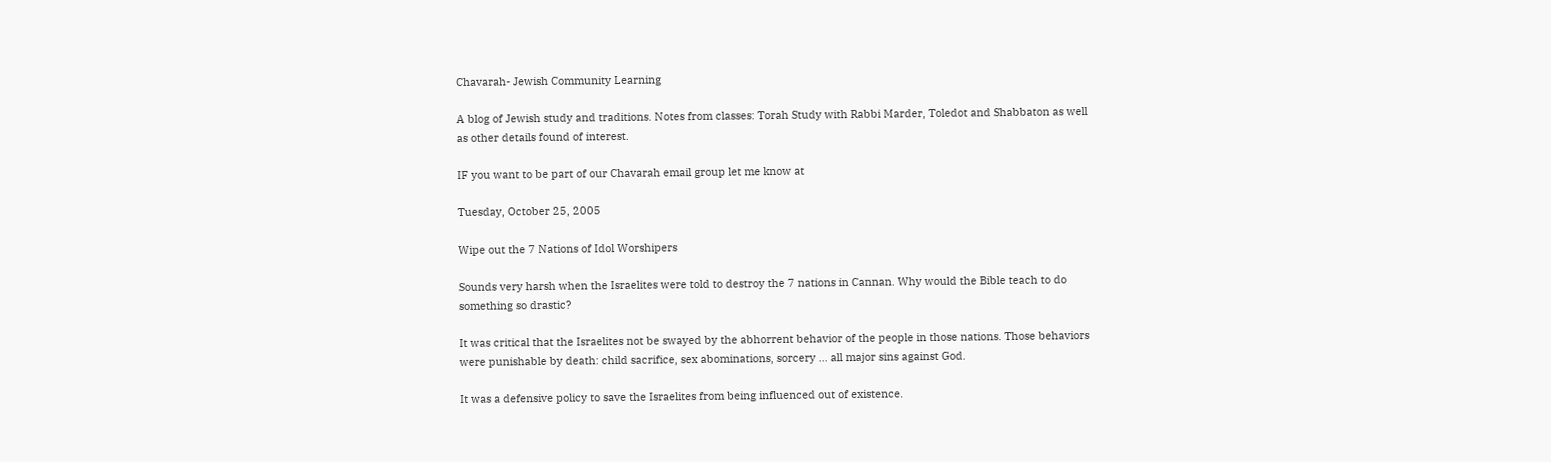Chavarah- Jewish Community Learning

A blog of Jewish study and traditions. Notes from classes: Torah Study with Rabbi Marder, Toledot and Shabbaton as well as other details found of interest.

IF you want to be part of our Chavarah email group let me know at

Tuesday, October 25, 2005

Wipe out the 7 Nations of Idol Worshipers

Sounds very harsh when the Israelites were told to destroy the 7 nations in Cannan. Why would the Bible teach to do something so drastic?

It was critical that the Israelites not be swayed by the abhorrent behavior of the people in those nations. Those behaviors were punishable by death: child sacrifice, sex abominations, sorcery ... all major sins against God.

It was a defensive policy to save the Israelites from being influenced out of existence.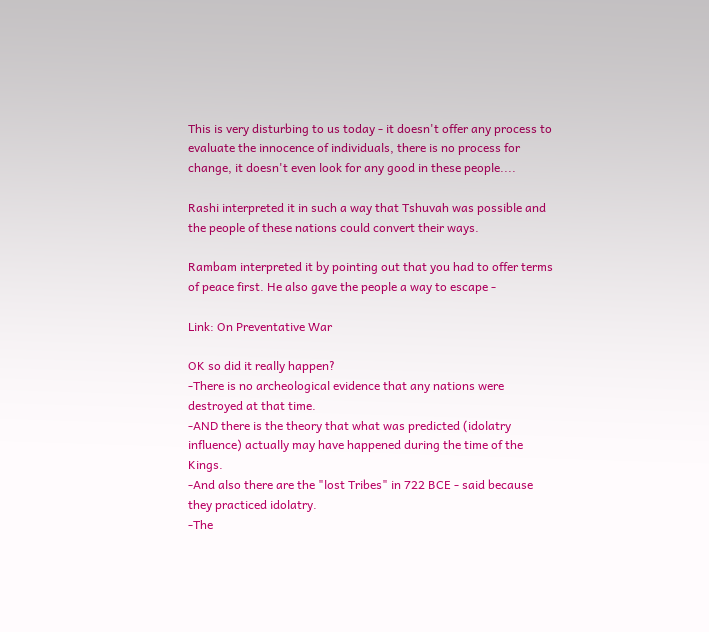This is very disturbing to us today - it doesn't offer any process to evaluate the innocence of individuals, there is no process for change, it doesn't even look for any good in these people....

Rashi interpreted it in such a way that Tshuvah was possible and the people of these nations could convert their ways.

Rambam interpreted it by pointing out that you had to offer terms of peace first. He also gave the people a way to escape -

Link: On Preventative War

OK so did it really happen?
-There is no archeological evidence that any nations were destroyed at that time.
-AND there is the theory that what was predicted (idolatry influence) actually may have happened during the time of the Kings.
-And also there are the "lost Tribes" in 722 BCE - said because they practiced idolatry.
-The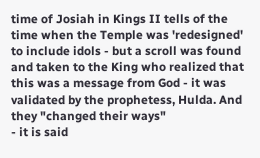time of Josiah in Kings II tells of the time when the Temple was 'redesigned' to include idols - but a scroll was found and taken to the King who realized that this was a message from God - it was validated by the prophetess, Hulda. And they "changed their ways"
- it is said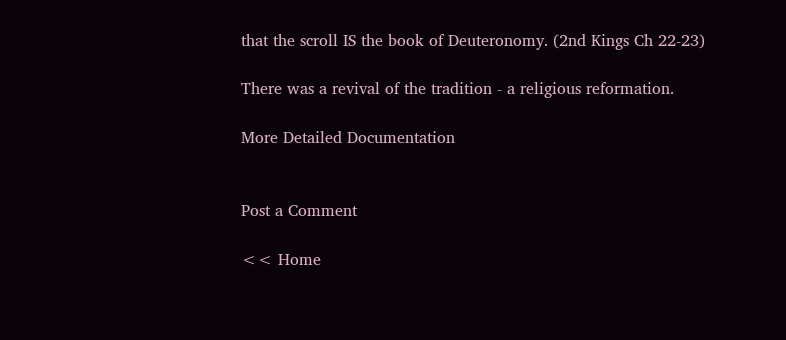that the scroll IS the book of Deuteronomy. (2nd Kings Ch 22-23)

There was a revival of the tradition - a religious reformation.

More Detailed Documentation


Post a Comment

<< Home